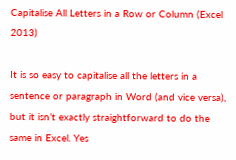Capitalise All Letters in a Row or Column (Excel 2013)

It is so easy to capitalise all the letters in a sentence or paragraph in Word (and vice versa), but it isn’t exactly straightforward to do the same in Excel. Yes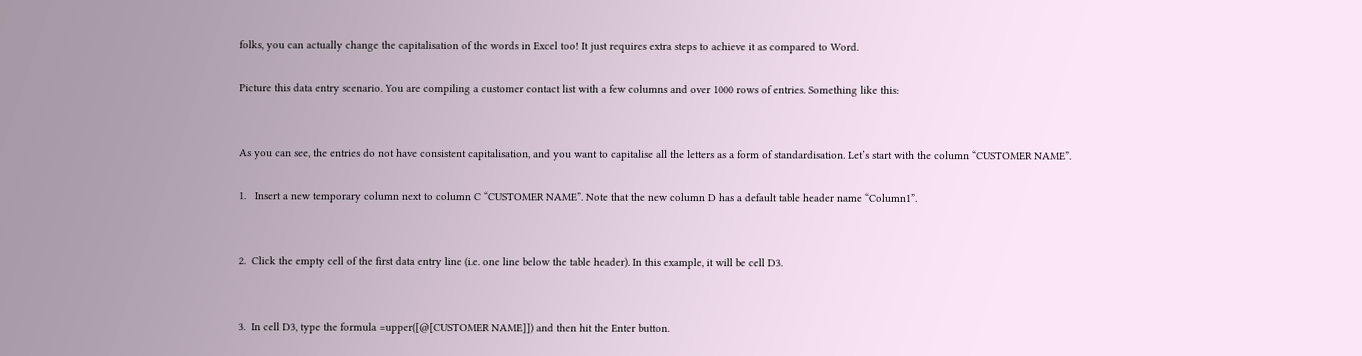folks, you can actually change the capitalisation of the words in Excel too! It just requires extra steps to achieve it as compared to Word.

Picture this data entry scenario. You are compiling a customer contact list with a few columns and over 1000 rows of entries. Something like this:


As you can see, the entries do not have consistent capitalisation, and you want to capitalise all the letters as a form of standardisation. Let’s start with the column “CUSTOMER NAME”.

1.   Insert a new temporary column next to column C “CUSTOMER NAME”. Note that the new column D has a default table header name “Column1”.


2.  Click the empty cell of the first data entry line (i.e. one line below the table header). In this example, it will be cell D3.


3.  In cell D3, type the formula =upper([@[CUSTOMER NAME]]) and then hit the Enter button.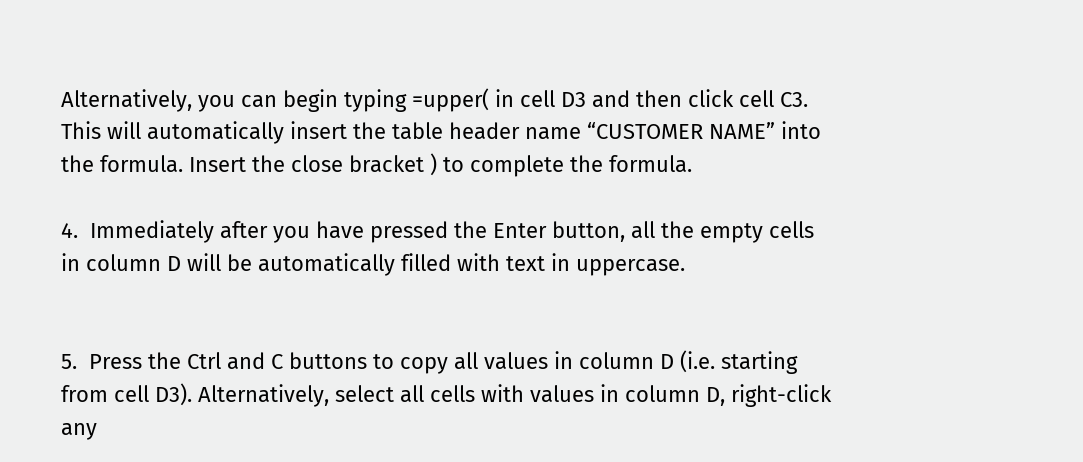Alternatively, you can begin typing =upper( in cell D3 and then click cell C3. This will automatically insert the table header name “CUSTOMER NAME” into the formula. Insert the close bracket ) to complete the formula.

4.  Immediately after you have pressed the Enter button, all the empty cells in column D will be automatically filled with text in uppercase.


5.  Press the Ctrl and C buttons to copy all values in column D (i.e. starting from cell D3). Alternatively, select all cells with values in column D, right-click any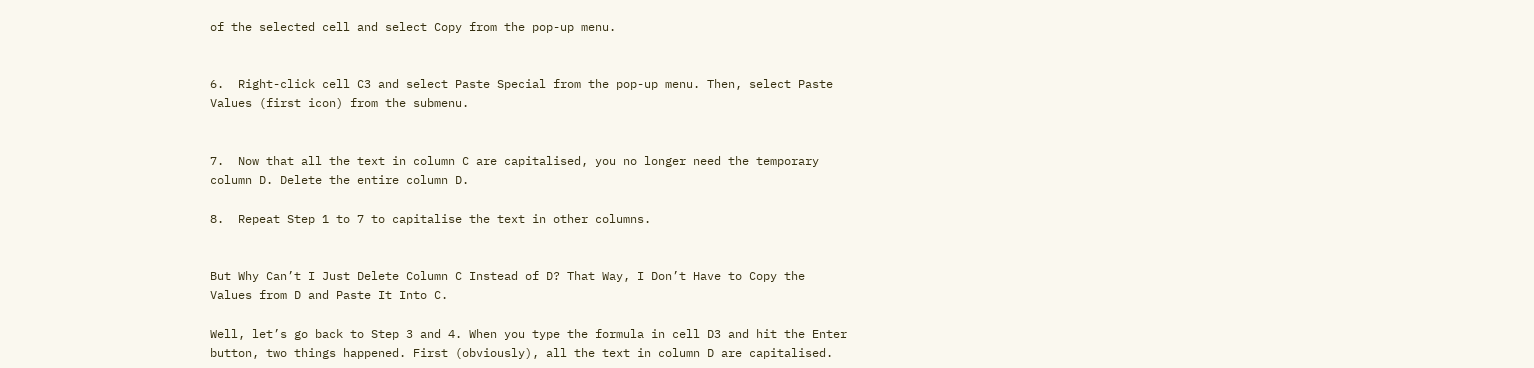of the selected cell and select Copy from the pop-up menu.


6.  Right-click cell C3 and select Paste Special from the pop-up menu. Then, select Paste Values (first icon) from the submenu.


7.  Now that all the text in column C are capitalised, you no longer need the temporary column D. Delete the entire column D.

8.  Repeat Step 1 to 7 to capitalise the text in other columns.


But Why Can’t I Just Delete Column C Instead of D? That Way, I Don’t Have to Copy the Values from D and Paste It Into C.

Well, let’s go back to Step 3 and 4. When you type the formula in cell D3 and hit the Enter button, two things happened. First (obviously), all the text in column D are capitalised.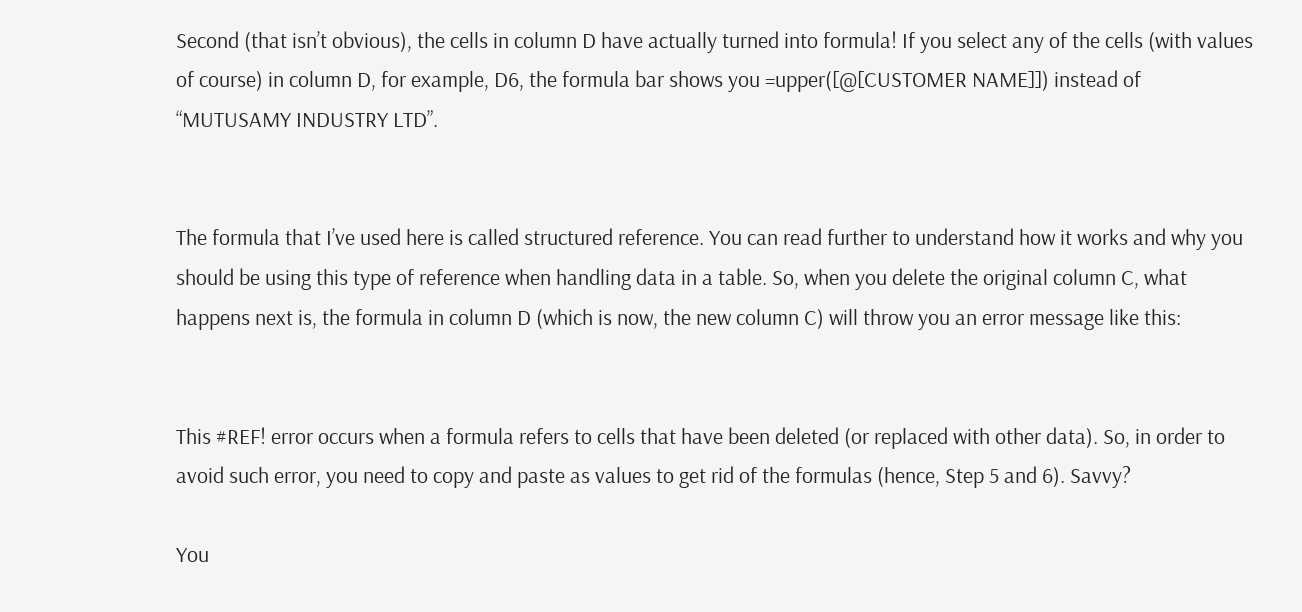Second (that isn’t obvious), the cells in column D have actually turned into formula! If you select any of the cells (with values of course) in column D, for example, D6, the formula bar shows you =upper([@[CUSTOMER NAME]]) instead of “MUTUSAMY INDUSTRY LTD”.


The formula that I’ve used here is called structured reference. You can read further to understand how it works and why you should be using this type of reference when handling data in a table. So, when you delete the original column C, what happens next is, the formula in column D (which is now, the new column C) will throw you an error message like this:


This #REF! error occurs when a formula refers to cells that have been deleted (or replaced with other data). So, in order to avoid such error, you need to copy and paste as values to get rid of the formulas (hence, Step 5 and 6). Savvy?

You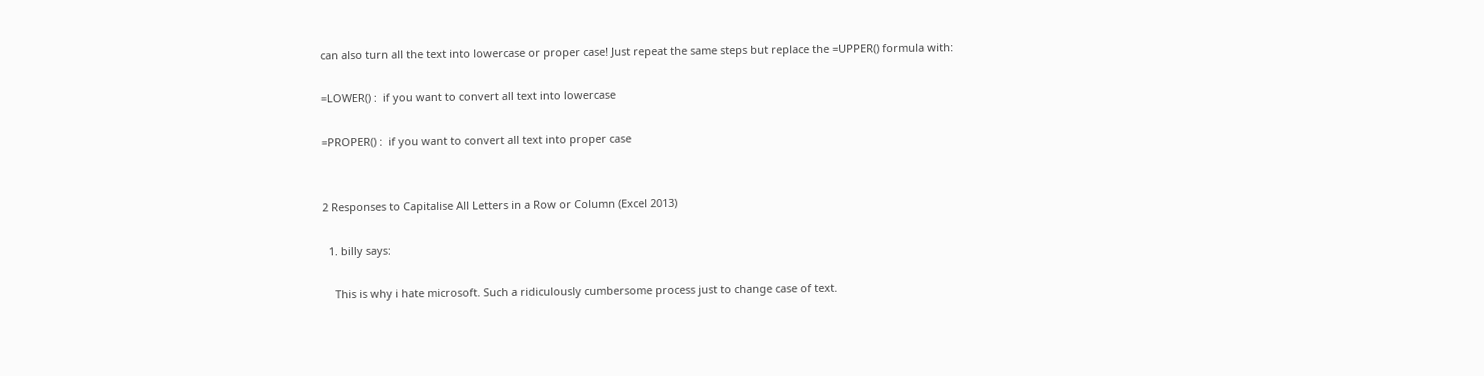can also turn all the text into lowercase or proper case! Just repeat the same steps but replace the =UPPER() formula with:

=LOWER() :  if you want to convert all text into lowercase

=PROPER() :  if you want to convert all text into proper case


2 Responses to Capitalise All Letters in a Row or Column (Excel 2013)

  1. billy says:

    This is why i hate microsoft. Such a ridiculously cumbersome process just to change case of text.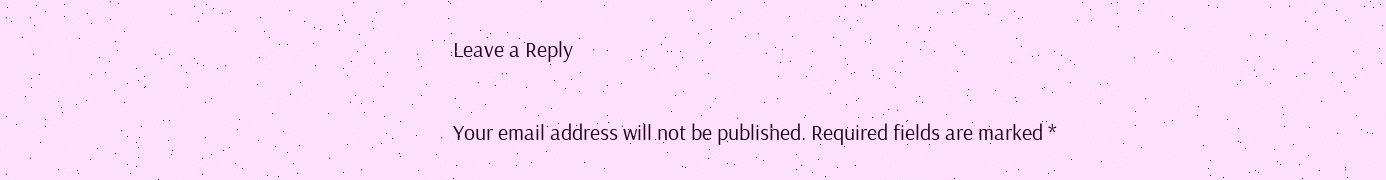Leave a Reply

Your email address will not be published. Required fields are marked *